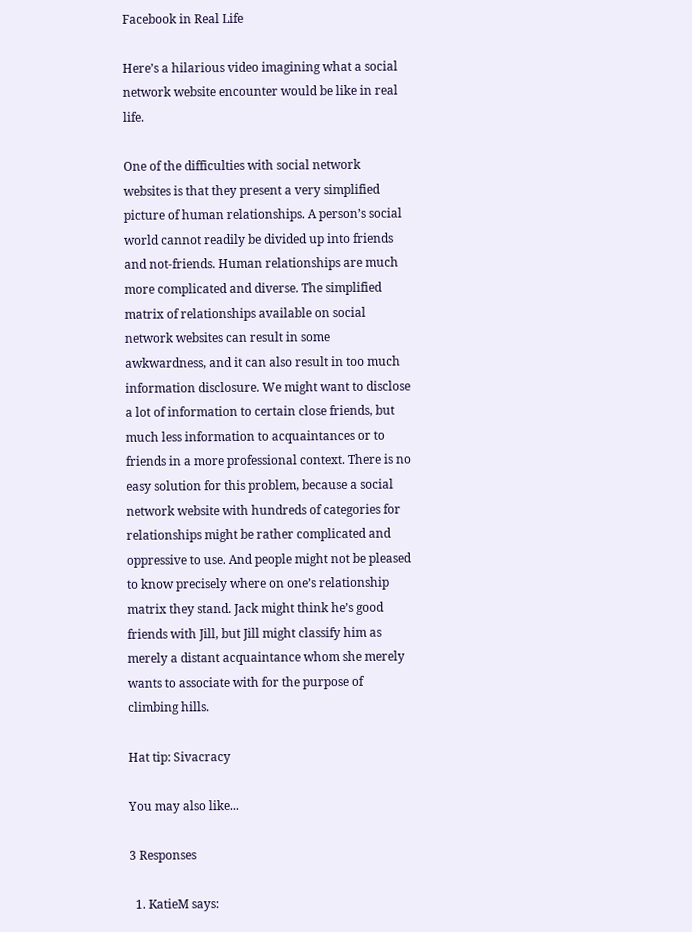Facebook in Real Life

Here’s a hilarious video imagining what a social network website encounter would be like in real life.

One of the difficulties with social network websites is that they present a very simplified picture of human relationships. A person’s social world cannot readily be divided up into friends and not-friends. Human relationships are much more complicated and diverse. The simplified matrix of relationships available on social network websites can result in some awkwardness, and it can also result in too much information disclosure. We might want to disclose a lot of information to certain close friends, but much less information to acquaintances or to friends in a more professional context. There is no easy solution for this problem, because a social network website with hundreds of categories for relationships might be rather complicated and oppressive to use. And people might not be pleased to know precisely where on one’s relationship matrix they stand. Jack might think he’s good friends with Jill, but Jill might classify him as merely a distant acquaintance whom she merely wants to associate with for the purpose of climbing hills.

Hat tip: Sivacracy

You may also like...

3 Responses

  1. KatieM says: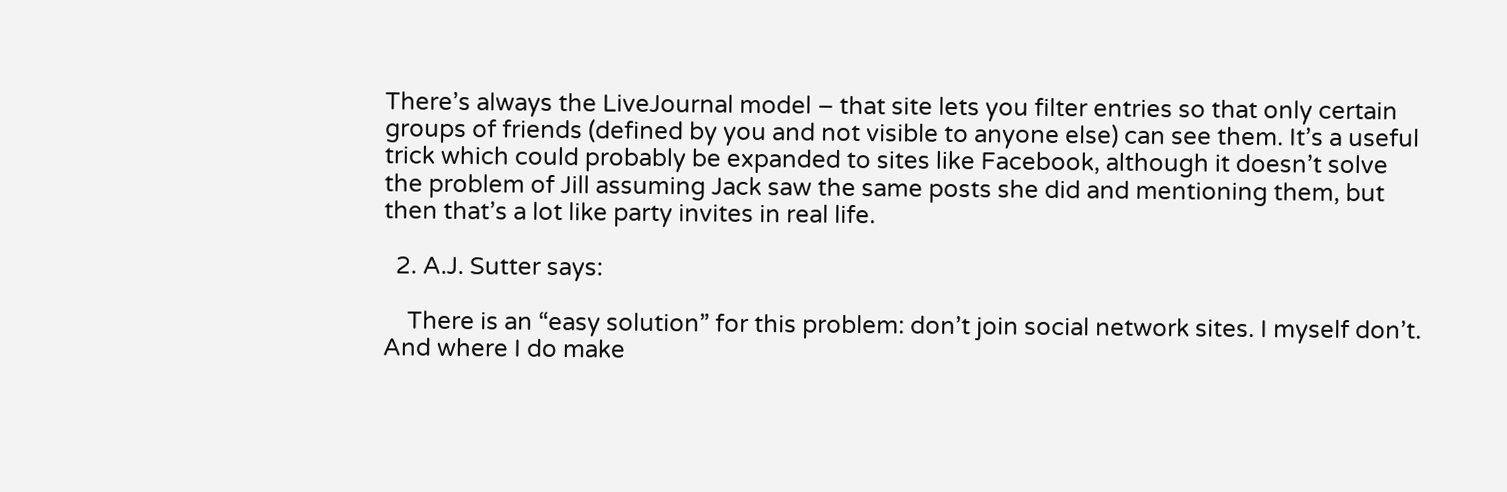There’s always the LiveJournal model – that site lets you filter entries so that only certain groups of friends (defined by you and not visible to anyone else) can see them. It’s a useful trick which could probably be expanded to sites like Facebook, although it doesn’t solve the problem of Jill assuming Jack saw the same posts she did and mentioning them, but then that’s a lot like party invites in real life.

  2. A.J. Sutter says:

    There is an “easy solution” for this problem: don’t join social network sites. I myself don’t. And where I do make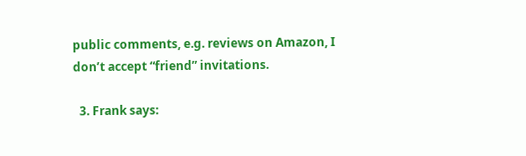public comments, e.g. reviews on Amazon, I don’t accept “friend” invitations.

  3. Frank says: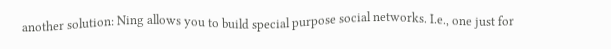another solution: Ning allows you to build special purpose social networks. I.e., one just for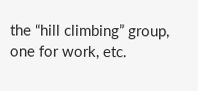the “hill climbing” group, one for work, etc.